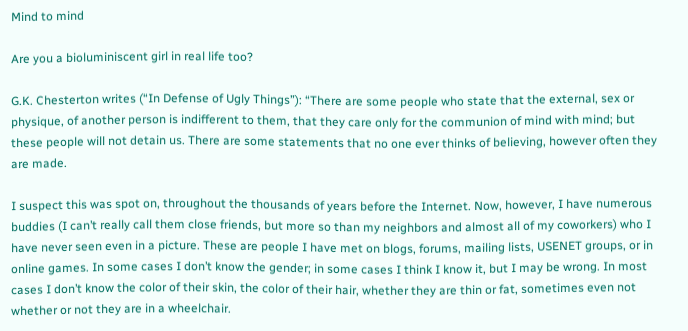Mind to mind

Are you a bioluminiscent girl in real life too?

G.K. Chesterton writes (“In Defense of Ugly Things”): “There are some people who state that the external, sex or physique, of another person is indifferent to them, that they care only for the communion of mind with mind; but these people will not detain us. There are some statements that no one ever thinks of believing, however often they are made.

I suspect this was spot on, throughout the thousands of years before the Internet. Now, however, I have numerous buddies (I can’t really call them close friends, but more so than my neighbors and almost all of my coworkers) who I have never seen even in a picture. These are people I have met on blogs, forums, mailing lists, USENET groups, or in online games. In some cases I don’t know the gender; in some cases I think I know it, but I may be wrong. In most cases I don’t know the color of their skin, the color of their hair, whether they are thin or fat, sometimes even not whether or not they are in a wheelchair.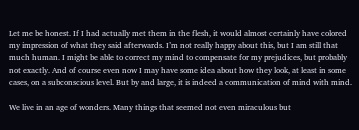Let me be honest. If I had actually met them in the flesh, it would almost certainly have colored my impression of what they said afterwards. I’m not really happy about this, but I am still that much human. I might be able to correct my mind to compensate for my prejudices, but probably not exactly. And of course even now I may have some idea about how they look, at least in some cases, on a subconscious level. But by and large, it is indeed a communication of mind with mind.

We live in an age of wonders. Many things that seemed not even miraculous but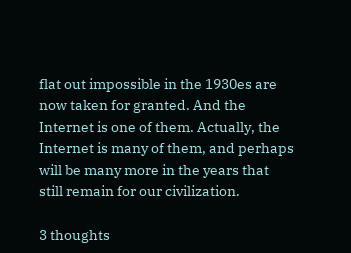flat out impossible in the 1930es are now taken for granted. And the Internet is one of them. Actually, the Internet is many of them, and perhaps will be many more in the years that still remain for our civilization.

3 thoughts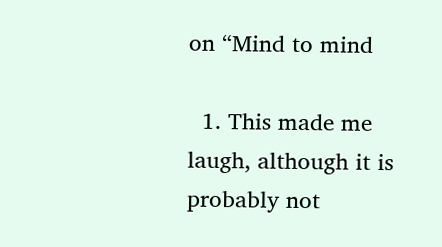on “Mind to mind

  1. This made me laugh, although it is probably not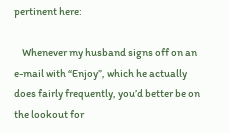pertinent here:

    Whenever my husband signs off on an e-mail with “Enjoy”, which he actually does fairly frequently, you’d better be on the lookout for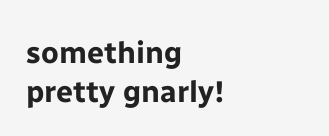something pretty gnarly!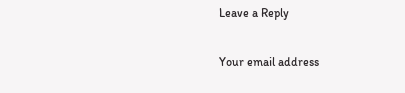Leave a Reply

Your email address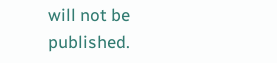will not be published.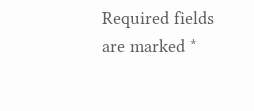Required fields are marked *